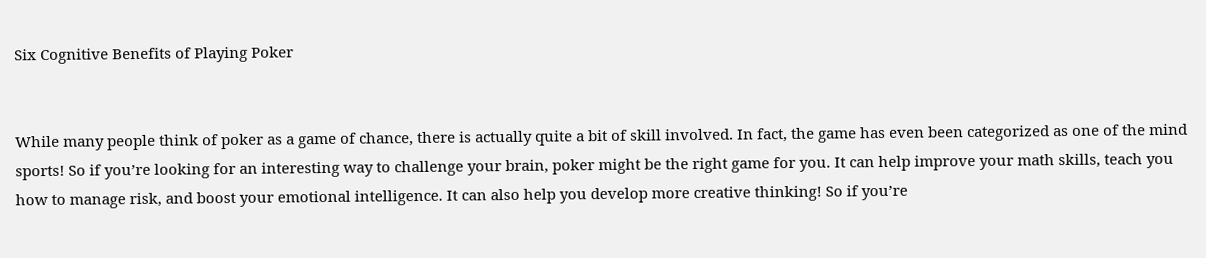Six Cognitive Benefits of Playing Poker


While many people think of poker as a game of chance, there is actually quite a bit of skill involved. In fact, the game has even been categorized as one of the mind sports! So if you’re looking for an interesting way to challenge your brain, poker might be the right game for you. It can help improve your math skills, teach you how to manage risk, and boost your emotional intelligence. It can also help you develop more creative thinking! So if you’re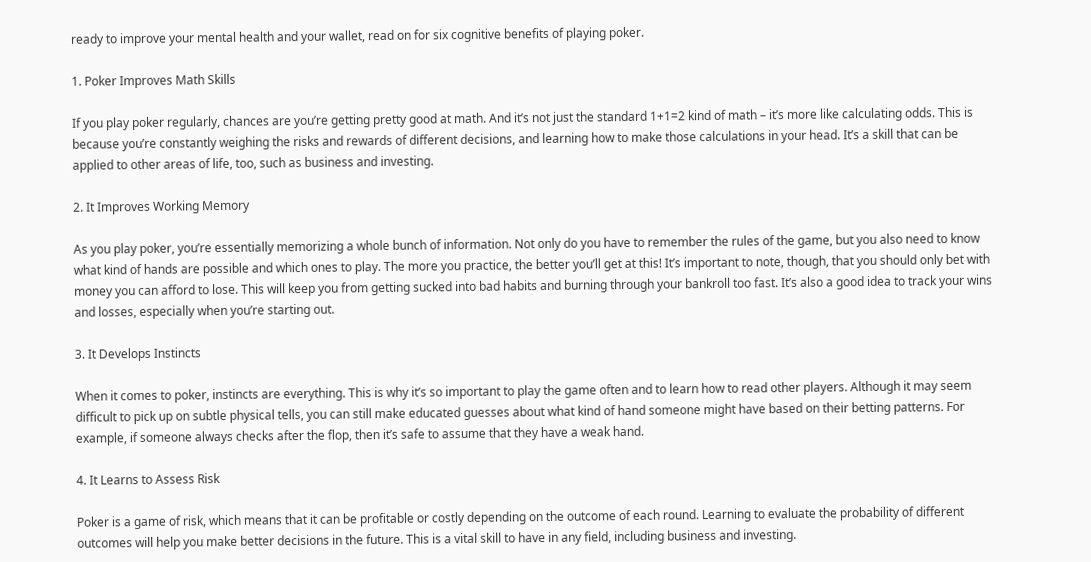ready to improve your mental health and your wallet, read on for six cognitive benefits of playing poker.

1. Poker Improves Math Skills

If you play poker regularly, chances are you’re getting pretty good at math. And it’s not just the standard 1+1=2 kind of math – it’s more like calculating odds. This is because you’re constantly weighing the risks and rewards of different decisions, and learning how to make those calculations in your head. It’s a skill that can be applied to other areas of life, too, such as business and investing.

2. It Improves Working Memory

As you play poker, you’re essentially memorizing a whole bunch of information. Not only do you have to remember the rules of the game, but you also need to know what kind of hands are possible and which ones to play. The more you practice, the better you’ll get at this! It’s important to note, though, that you should only bet with money you can afford to lose. This will keep you from getting sucked into bad habits and burning through your bankroll too fast. It’s also a good idea to track your wins and losses, especially when you’re starting out.

3. It Develops Instincts

When it comes to poker, instincts are everything. This is why it’s so important to play the game often and to learn how to read other players. Although it may seem difficult to pick up on subtle physical tells, you can still make educated guesses about what kind of hand someone might have based on their betting patterns. For example, if someone always checks after the flop, then it’s safe to assume that they have a weak hand.

4. It Learns to Assess Risk

Poker is a game of risk, which means that it can be profitable or costly depending on the outcome of each round. Learning to evaluate the probability of different outcomes will help you make better decisions in the future. This is a vital skill to have in any field, including business and investing.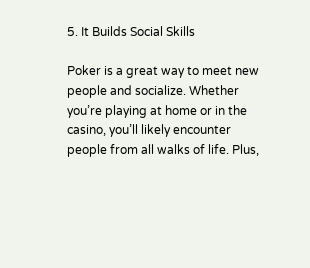5. It Builds Social Skills

Poker is a great way to meet new people and socialize. Whether you’re playing at home or in the casino, you’ll likely encounter people from all walks of life. Plus,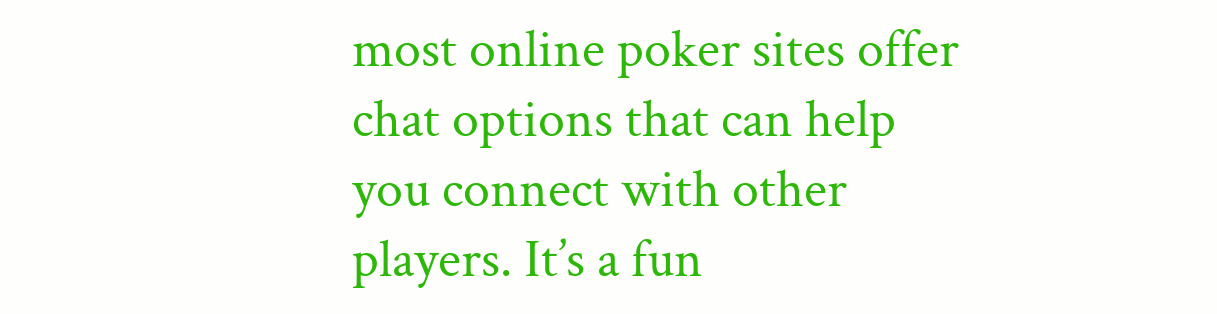most online poker sites offer chat options that can help you connect with other players. It’s a fun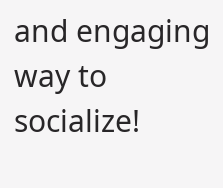and engaging way to socialize!